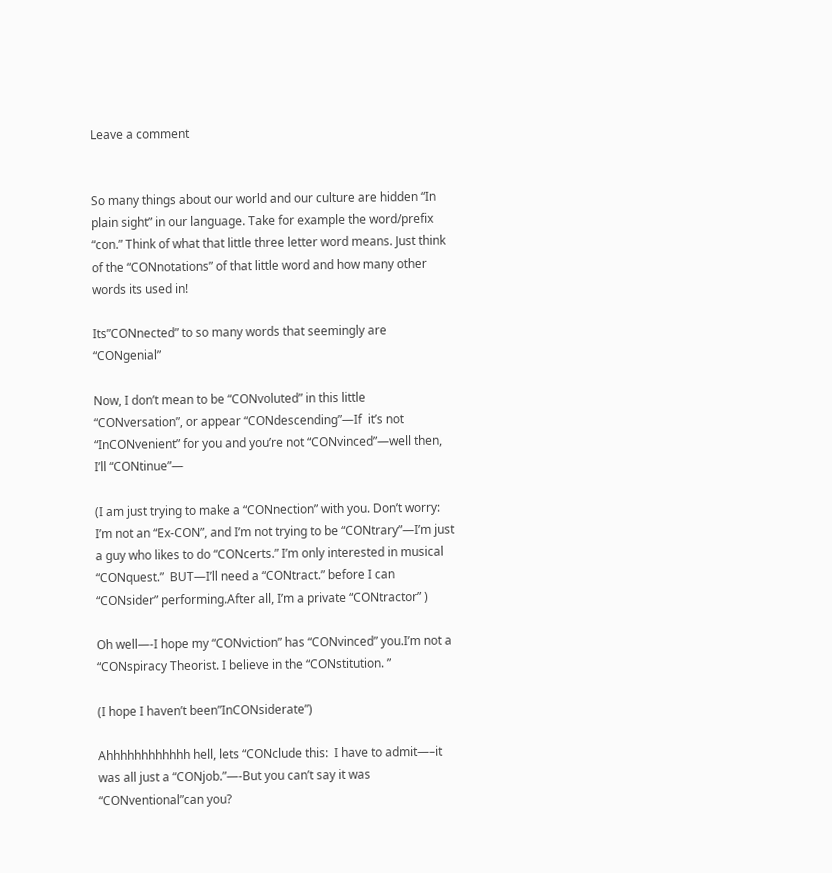Leave a comment


So many things about our world and our culture are hidden “In plain sight” in our language. Take for example the word/prefix “con.” Think of what that little three letter word means. Just think of the “CONnotations” of that little word and how many other words its used in!

Its”CONnected” to so many words that seemingly are “CONgenial”

Now, I don’t mean to be “CONvoluted” in this little “CONversation”, or appear “CONdescending”—If  it’s not “InCONvenient” for you and you’re not “CONvinced”—well then, I’ll “CONtinue”—

(I am just trying to make a “CONnection” with you. Don’t worry: I’m not an “Ex-CON”, and I’m not trying to be “CONtrary”—I’m just a guy who likes to do “CONcerts.” I’m only interested in musical “CONquest.”  BUT—I’ll need a “CONtract.” before I can “CONsider” performing.After all, I’m a private “CONtractor” )

Oh well—-I hope my “CONviction” has “CONvinced” you.I’m not a “CONspiracy Theorist. I believe in the “CONstitution. ”

(I hope I haven’t been”InCONsiderate”)

Ahhhhhhhhhhhh hell, lets “CONclude this:  I have to admit—–it was all just a “CONjob.”—-But you can’t say it was “CONventional”can you?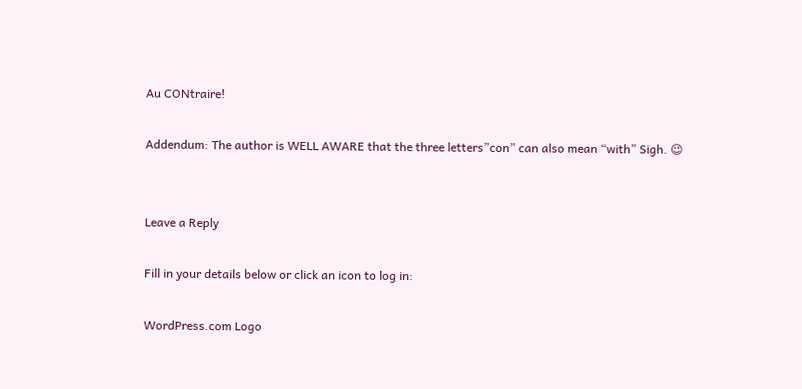Au CONtraire!

Addendum: The author is WELL AWARE that the three letters”con” can also mean “with” Sigh. 😉


Leave a Reply

Fill in your details below or click an icon to log in:

WordPress.com Logo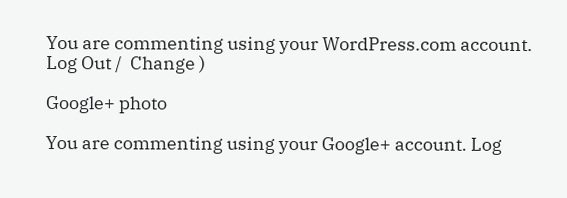You are commenting using your WordPress.com account. Log Out /  Change )

Google+ photo

You are commenting using your Google+ account. Log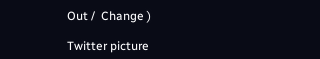Out /  Change )

Twitter picture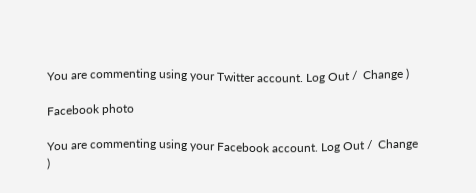You are commenting using your Twitter account. Log Out /  Change )

Facebook photo

You are commenting using your Facebook account. Log Out /  Change )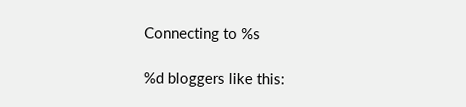Connecting to %s

%d bloggers like this: